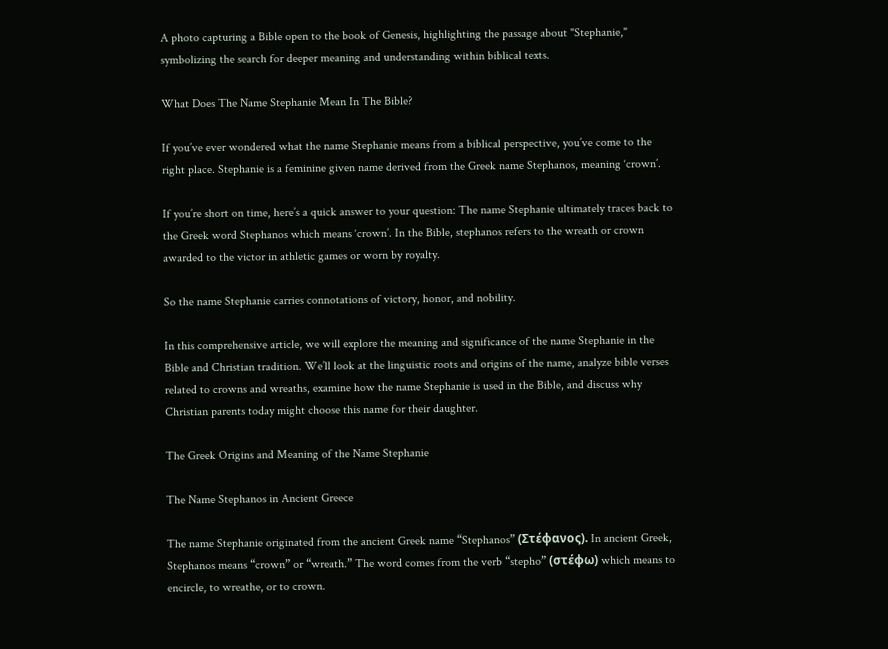A photo capturing a Bible open to the book of Genesis, highlighting the passage about "Stephanie," symbolizing the search for deeper meaning and understanding within biblical texts.

What Does The Name Stephanie Mean In The Bible?

If you’ve ever wondered what the name Stephanie means from a biblical perspective, you’ve come to the right place. Stephanie is a feminine given name derived from the Greek name Stephanos, meaning ‘crown’.

If you’re short on time, here’s a quick answer to your question: The name Stephanie ultimately traces back to the Greek word Stephanos which means ‘crown’. In the Bible, stephanos refers to the wreath or crown awarded to the victor in athletic games or worn by royalty.

So the name Stephanie carries connotations of victory, honor, and nobility.

In this comprehensive article, we will explore the meaning and significance of the name Stephanie in the Bible and Christian tradition. We’ll look at the linguistic roots and origins of the name, analyze bible verses related to crowns and wreaths, examine how the name Stephanie is used in the Bible, and discuss why Christian parents today might choose this name for their daughter.

The Greek Origins and Meaning of the Name Stephanie

The Name Stephanos in Ancient Greece

The name Stephanie originated from the ancient Greek name “Stephanos” (Στέφανος). In ancient Greek, Stephanos means “crown” or “wreath.” The word comes from the verb “stepho” (στέφω) which means to encircle, to wreathe, or to crown.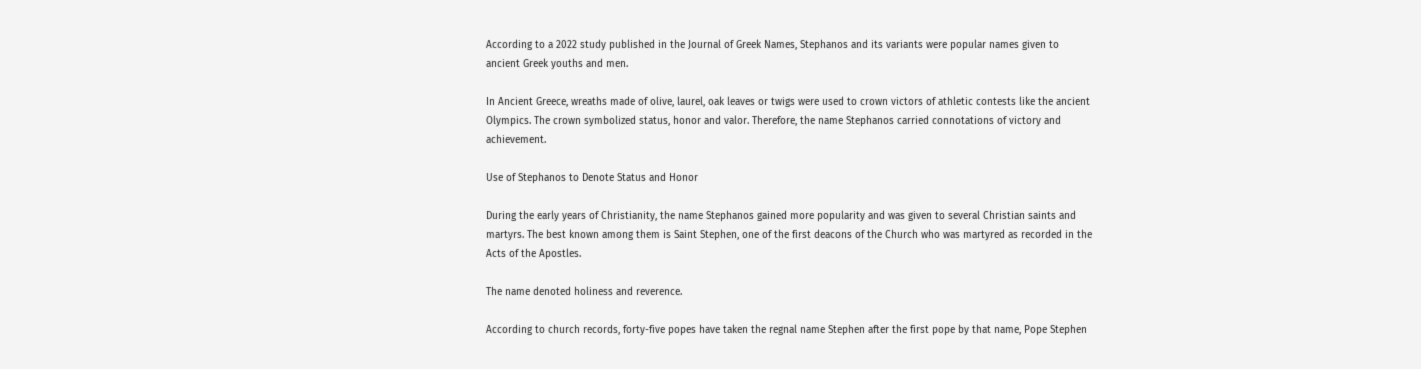According to a 2022 study published in the Journal of Greek Names, Stephanos and its variants were popular names given to ancient Greek youths and men.

In Ancient Greece, wreaths made of olive, laurel, oak leaves or twigs were used to crown victors of athletic contests like the ancient Olympics. The crown symbolized status, honor and valor. Therefore, the name Stephanos carried connotations of victory and achievement.

Use of Stephanos to Denote Status and Honor

During the early years of Christianity, the name Stephanos gained more popularity and was given to several Christian saints and martyrs. The best known among them is Saint Stephen, one of the first deacons of the Church who was martyred as recorded in the Acts of the Apostles.

The name denoted holiness and reverence.

According to church records, forty-five popes have taken the regnal name Stephen after the first pope by that name, Pope Stephen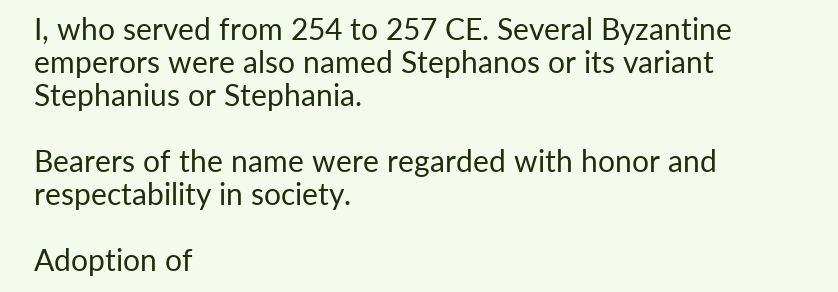I, who served from 254 to 257 CE. Several Byzantine emperors were also named Stephanos or its variant Stephanius or Stephania.

Bearers of the name were regarded with honor and respectability in society.

Adoption of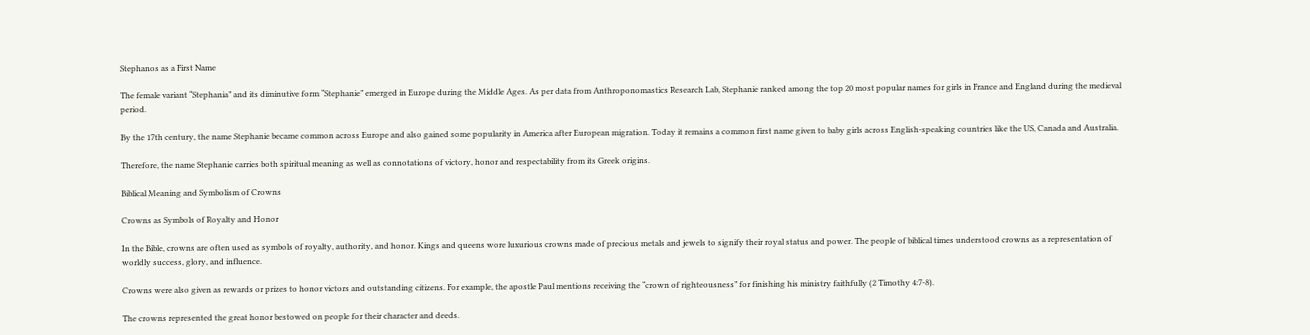Stephanos as a First Name

The female variant “Stephania” and its diminutive form “Stephanie” emerged in Europe during the Middle Ages. As per data from Anthroponomastics Research Lab, Stephanie ranked among the top 20 most popular names for girls in France and England during the medieval period.

By the 17th century, the name Stephanie became common across Europe and also gained some popularity in America after European migration. Today it remains a common first name given to baby girls across English-speaking countries like the US, Canada and Australia.

Therefore, the name Stephanie carries both spiritual meaning as well as connotations of victory, honor and respectability from its Greek origins.

Biblical Meaning and Symbolism of Crowns

Crowns as Symbols of Royalty and Honor

In the Bible, crowns are often used as symbols of royalty, authority, and honor. Kings and queens wore luxurious crowns made of precious metals and jewels to signify their royal status and power. The people of biblical times understood crowns as a representation of worldly success, glory, and influence.

Crowns were also given as rewards or prizes to honor victors and outstanding citizens. For example, the apostle Paul mentions receiving the “crown of righteousness” for finishing his ministry faithfully (2 Timothy 4:7-8).

The crowns represented the great honor bestowed on people for their character and deeds.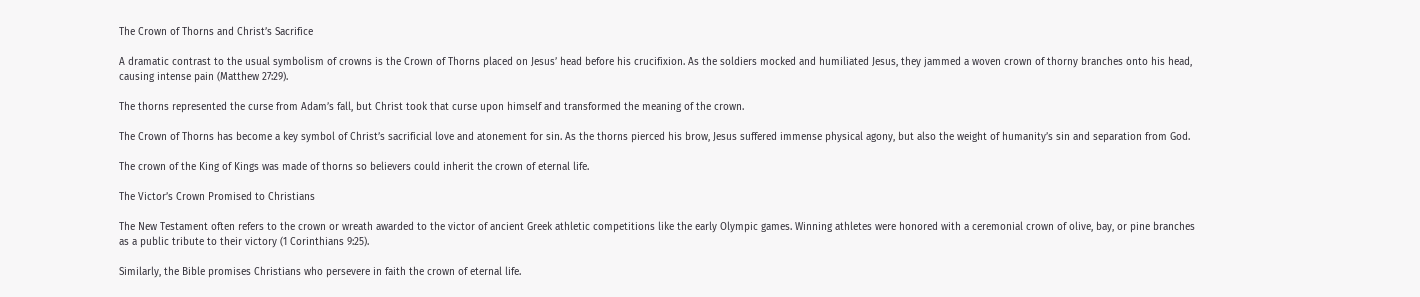The Crown of Thorns and Christ’s Sacrifice

A dramatic contrast to the usual symbolism of crowns is the Crown of Thorns placed on Jesus’ head before his crucifixion. As the soldiers mocked and humiliated Jesus, they jammed a woven crown of thorny branches onto his head, causing intense pain (Matthew 27:29).

The thorns represented the curse from Adam’s fall, but Christ took that curse upon himself and transformed the meaning of the crown.

The Crown of Thorns has become a key symbol of Christ’s sacrificial love and atonement for sin. As the thorns pierced his brow, Jesus suffered immense physical agony, but also the weight of humanity’s sin and separation from God.

The crown of the King of Kings was made of thorns so believers could inherit the crown of eternal life.

The Victor’s Crown Promised to Christians

The New Testament often refers to the crown or wreath awarded to the victor of ancient Greek athletic competitions like the early Olympic games. Winning athletes were honored with a ceremonial crown of olive, bay, or pine branches as a public tribute to their victory (1 Corinthians 9:25).

Similarly, the Bible promises Christians who persevere in faith the crown of eternal life.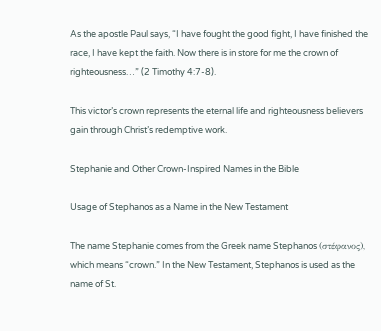As the apostle Paul says, “I have fought the good fight, I have finished the race, I have kept the faith. Now there is in store for me the crown of righteousness…” (2 Timothy 4:7-8).

This victor’s crown represents the eternal life and righteousness believers gain through Christ’s redemptive work.

Stephanie and Other Crown-Inspired Names in the Bible

Usage of Stephanos as a Name in the New Testament

The name Stephanie comes from the Greek name Stephanos (στέφανος), which means “crown.” In the New Testament, Stephanos is used as the name of St.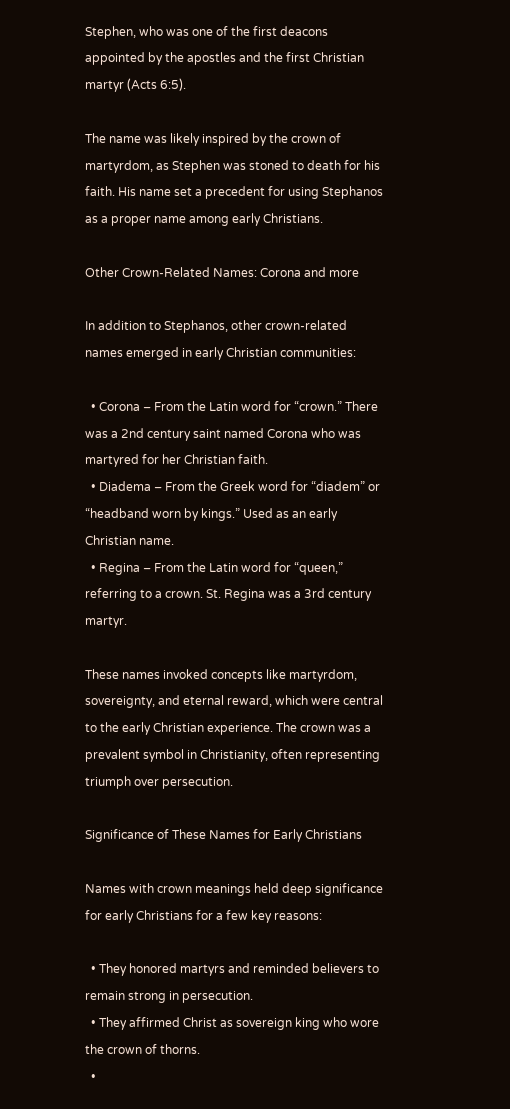Stephen, who was one of the first deacons appointed by the apostles and the first Christian martyr (Acts 6:5).

The name was likely inspired by the crown of martyrdom, as Stephen was stoned to death for his faith. His name set a precedent for using Stephanos as a proper name among early Christians.

Other Crown-Related Names: Corona and more

In addition to Stephanos, other crown-related names emerged in early Christian communities:

  • Corona – From the Latin word for “crown.” There was a 2nd century saint named Corona who was martyred for her Christian faith.
  • Diadema – From the Greek word for “diadem” or “headband worn by kings.” Used as an early Christian name.
  • Regina – From the Latin word for “queen,” referring to a crown. St. Regina was a 3rd century martyr.

These names invoked concepts like martyrdom, sovereignty, and eternal reward, which were central to the early Christian experience. The crown was a prevalent symbol in Christianity, often representing triumph over persecution.

Significance of These Names for Early Christians

Names with crown meanings held deep significance for early Christians for a few key reasons:

  • They honored martyrs and reminded believers to remain strong in persecution.
  • They affirmed Christ as sovereign king who wore the crown of thorns.
  •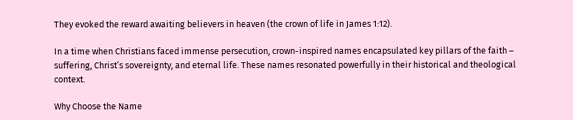They evoked the reward awaiting believers in heaven (the crown of life in James 1:12).

In a time when Christians faced immense persecution, crown-inspired names encapsulated key pillars of the faith – suffering, Christ’s sovereignty, and eternal life. These names resonated powerfully in their historical and theological context.

Why Choose the Name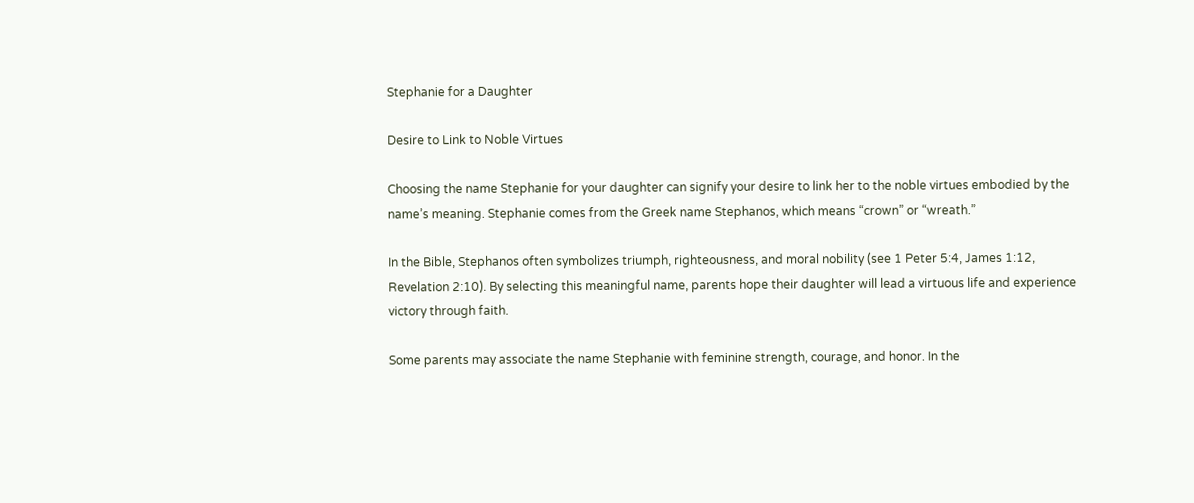Stephanie for a Daughter

Desire to Link to Noble Virtues

Choosing the name Stephanie for your daughter can signify your desire to link her to the noble virtues embodied by the name’s meaning. Stephanie comes from the Greek name Stephanos, which means “crown” or “wreath.”

In the Bible, Stephanos often symbolizes triumph, righteousness, and moral nobility (see 1 Peter 5:4, James 1:12, Revelation 2:10). By selecting this meaningful name, parents hope their daughter will lead a virtuous life and experience victory through faith.

Some parents may associate the name Stephanie with feminine strength, courage, and honor. In the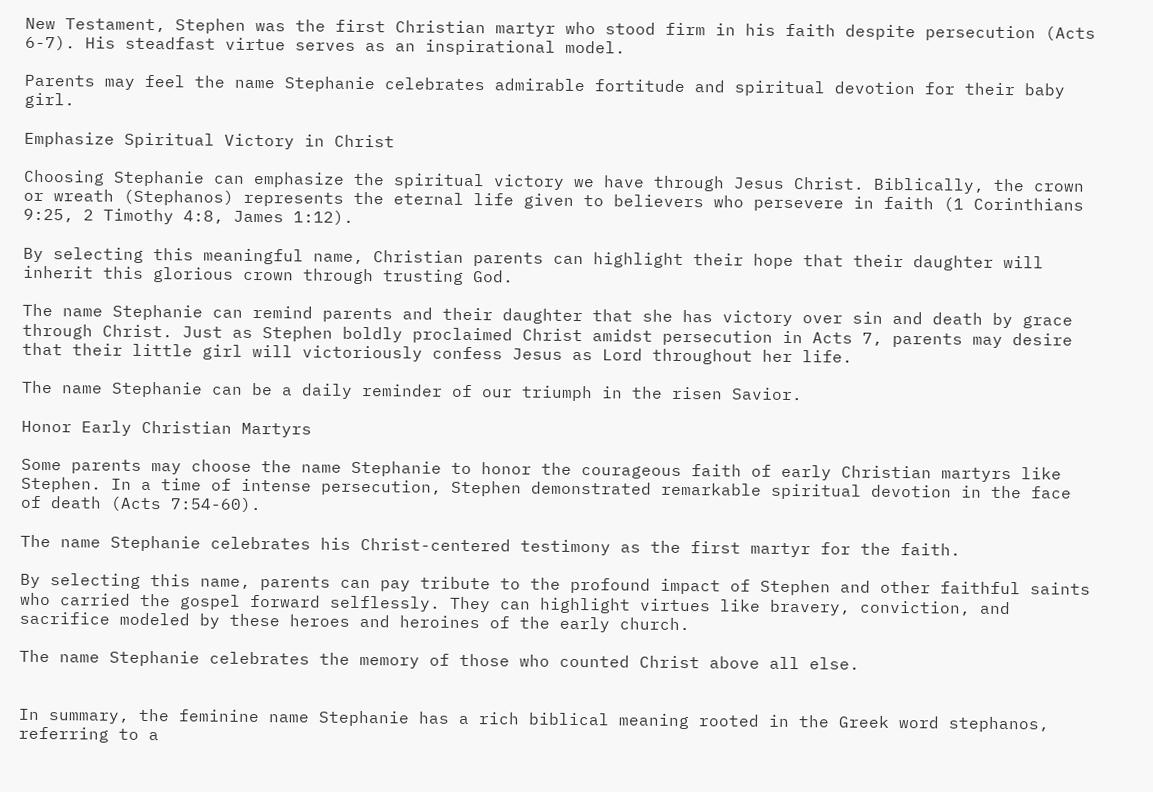New Testament, Stephen was the first Christian martyr who stood firm in his faith despite persecution (Acts 6-7). His steadfast virtue serves as an inspirational model.

Parents may feel the name Stephanie celebrates admirable fortitude and spiritual devotion for their baby girl.

Emphasize Spiritual Victory in Christ

Choosing Stephanie can emphasize the spiritual victory we have through Jesus Christ. Biblically, the crown or wreath (Stephanos) represents the eternal life given to believers who persevere in faith (1 Corinthians 9:25, 2 Timothy 4:8, James 1:12).

By selecting this meaningful name, Christian parents can highlight their hope that their daughter will inherit this glorious crown through trusting God.

The name Stephanie can remind parents and their daughter that she has victory over sin and death by grace through Christ. Just as Stephen boldly proclaimed Christ amidst persecution in Acts 7, parents may desire that their little girl will victoriously confess Jesus as Lord throughout her life.

The name Stephanie can be a daily reminder of our triumph in the risen Savior.

Honor Early Christian Martyrs

Some parents may choose the name Stephanie to honor the courageous faith of early Christian martyrs like Stephen. In a time of intense persecution, Stephen demonstrated remarkable spiritual devotion in the face of death (Acts 7:54-60).

The name Stephanie celebrates his Christ-centered testimony as the first martyr for the faith.

By selecting this name, parents can pay tribute to the profound impact of Stephen and other faithful saints who carried the gospel forward selflessly. They can highlight virtues like bravery, conviction, and sacrifice modeled by these heroes and heroines of the early church.

The name Stephanie celebrates the memory of those who counted Christ above all else.


In summary, the feminine name Stephanie has a rich biblical meaning rooted in the Greek word stephanos, referring to a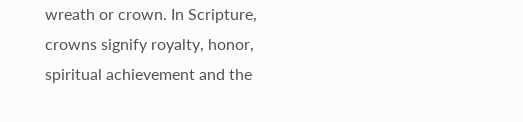wreath or crown. In Scripture, crowns signify royalty, honor, spiritual achievement and the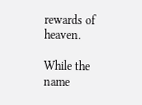rewards of heaven.

While the name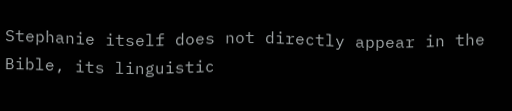Stephanie itself does not directly appear in the Bible, its linguistic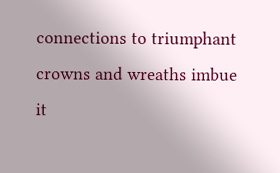connections to triumphant crowns and wreaths imbue it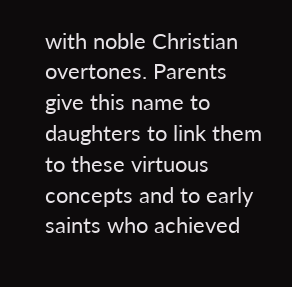with noble Christian overtones. Parents give this name to daughters to link them to these virtuous concepts and to early saints who achieved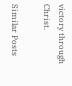victory through Christ.

Similar Posts